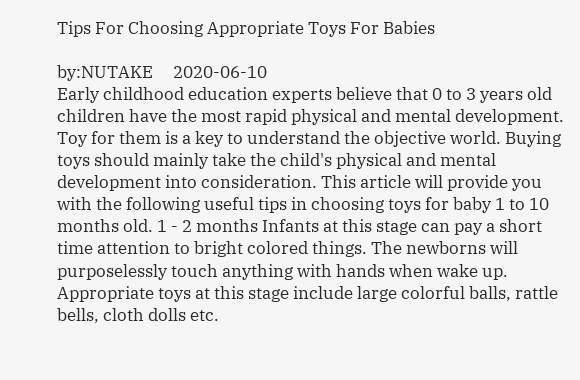Tips For Choosing Appropriate Toys For Babies

by:NUTAKE     2020-06-10
Early childhood education experts believe that 0 to 3 years old children have the most rapid physical and mental development. Toy for them is a key to understand the objective world. Buying toys should mainly take the child's physical and mental development into consideration. This article will provide you with the following useful tips in choosing toys for baby 1 to 10 months old. 1 - 2 months Infants at this stage can pay a short time attention to bright colored things. The newborns will purposelessly touch anything with hands when wake up. Appropriate toys at this stage include large colorful balls, rattle bells, cloth dolls etc.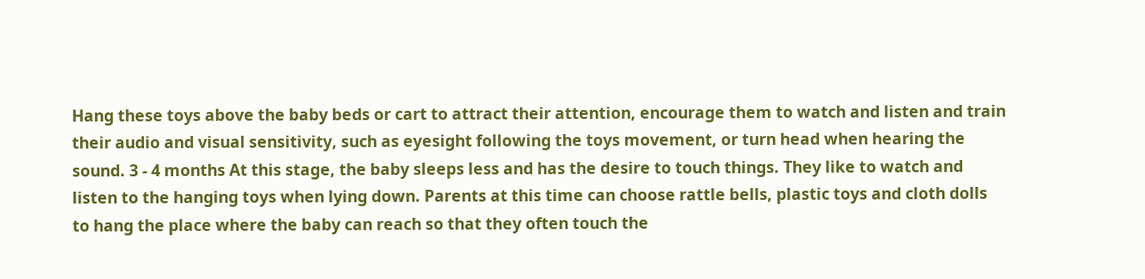Hang these toys above the baby beds or cart to attract their attention, encourage them to watch and listen and train their audio and visual sensitivity, such as eyesight following the toys movement, or turn head when hearing the sound. 3 - 4 months At this stage, the baby sleeps less and has the desire to touch things. They like to watch and listen to the hanging toys when lying down. Parents at this time can choose rattle bells, plastic toys and cloth dolls to hang the place where the baby can reach so that they often touch the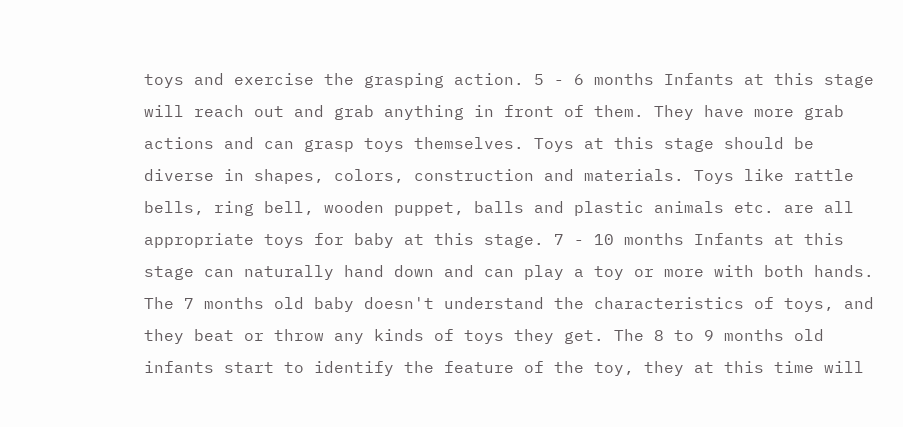toys and exercise the grasping action. 5 - 6 months Infants at this stage will reach out and grab anything in front of them. They have more grab actions and can grasp toys themselves. Toys at this stage should be diverse in shapes, colors, construction and materials. Toys like rattle bells, ring bell, wooden puppet, balls and plastic animals etc. are all appropriate toys for baby at this stage. 7 - 10 months Infants at this stage can naturally hand down and can play a toy or more with both hands. The 7 months old baby doesn't understand the characteristics of toys, and they beat or throw any kinds of toys they get. The 8 to 9 months old infants start to identify the feature of the toy, they at this time will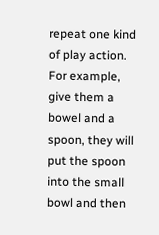repeat one kind of play action. For example, give them a bowel and a spoon, they will put the spoon into the small bowl and then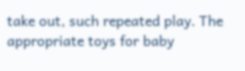take out, such repeated play. The appropriate toys for baby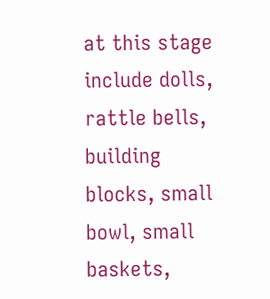at this stage include dolls, rattle bells, building blocks, small bowl, small baskets,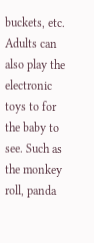buckets, etc. Adults can also play the electronic toys to for the baby to see. Such as the monkey roll, panda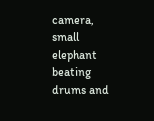camera, small elephant beating drums and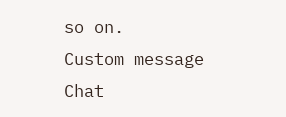so on.
Custom message
Chat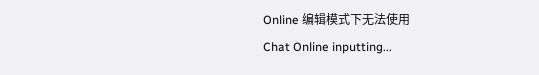Online 编辑模式下无法使用
Chat Online inputting...